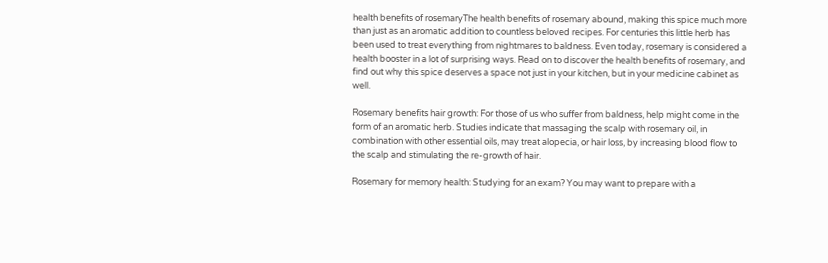health benefits of rosemaryThe health benefits of rosemary abound, making this spice much more than just as an aromatic addition to countless beloved recipes. For centuries this little herb has been used to treat everything from nightmares to baldness. Even today, rosemary is considered a health booster in a lot of surprising ways. Read on to discover the health benefits of rosemary, and find out why this spice deserves a space not just in your kitchen, but in your medicine cabinet as well.

Rosemary benefits hair growth: For those of us who suffer from baldness, help might come in the form of an aromatic herb. Studies indicate that massaging the scalp with rosemary oil, in combination with other essential oils, may treat alopecia, or hair loss, by increasing blood flow to the scalp and stimulating the re-growth of hair.

Rosemary for memory health: Studying for an exam? You may want to prepare with a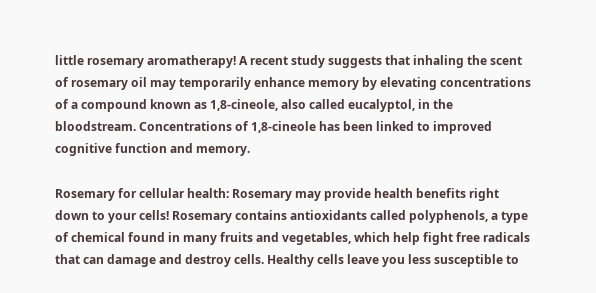little rosemary aromatherapy! A recent study suggests that inhaling the scent of rosemary oil may temporarily enhance memory by elevating concentrations of a compound known as 1,8-cineole, also called eucalyptol, in the bloodstream. Concentrations of 1,8-cineole has been linked to improved cognitive function and memory.

Rosemary for cellular health: Rosemary may provide health benefits right down to your cells! Rosemary contains antioxidants called polyphenols, a type of chemical found in many fruits and vegetables, which help fight free radicals that can damage and destroy cells. Healthy cells leave you less susceptible to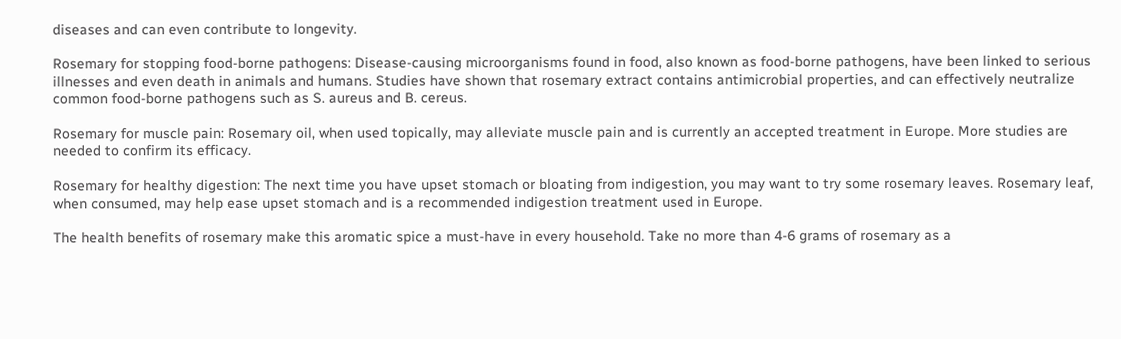diseases and can even contribute to longevity.

Rosemary for stopping food-borne pathogens: Disease-causing microorganisms found in food, also known as food-borne pathogens, have been linked to serious illnesses and even death in animals and humans. Studies have shown that rosemary extract contains antimicrobial properties, and can effectively neutralize common food-borne pathogens such as S. aureus and B. cereus.

Rosemary for muscle pain: Rosemary oil, when used topically, may alleviate muscle pain and is currently an accepted treatment in Europe. More studies are needed to confirm its efficacy.

Rosemary for healthy digestion: The next time you have upset stomach or bloating from indigestion, you may want to try some rosemary leaves. Rosemary leaf, when consumed, may help ease upset stomach and is a recommended indigestion treatment used in Europe.

The health benefits of rosemary make this aromatic spice a must-have in every household. Take no more than 4-6 grams of rosemary as a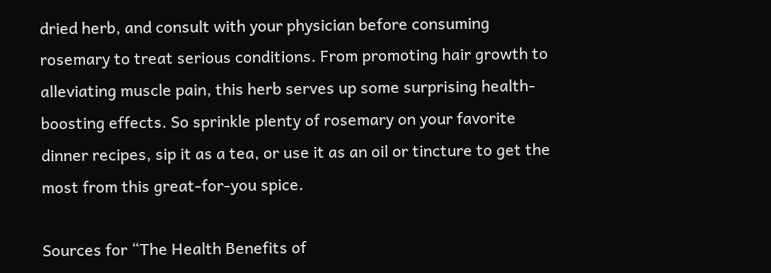dried herb, and consult with your physician before consuming rosemary to treat serious conditions. From promoting hair growth to alleviating muscle pain, this herb serves up some surprising health-boosting effects. So sprinkle plenty of rosemary on your favorite dinner recipes, sip it as a tea, or use it as an oil or tincture to get the most from this great-for-you spice.

Sources for “The Health Benefits of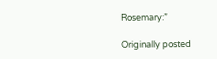Rosemary:”

Originally posted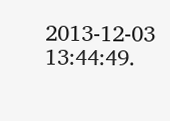2013-12-03 13:44:49.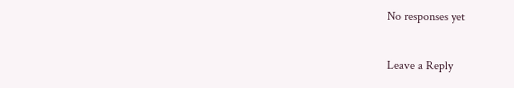No responses yet

Leave a Reply